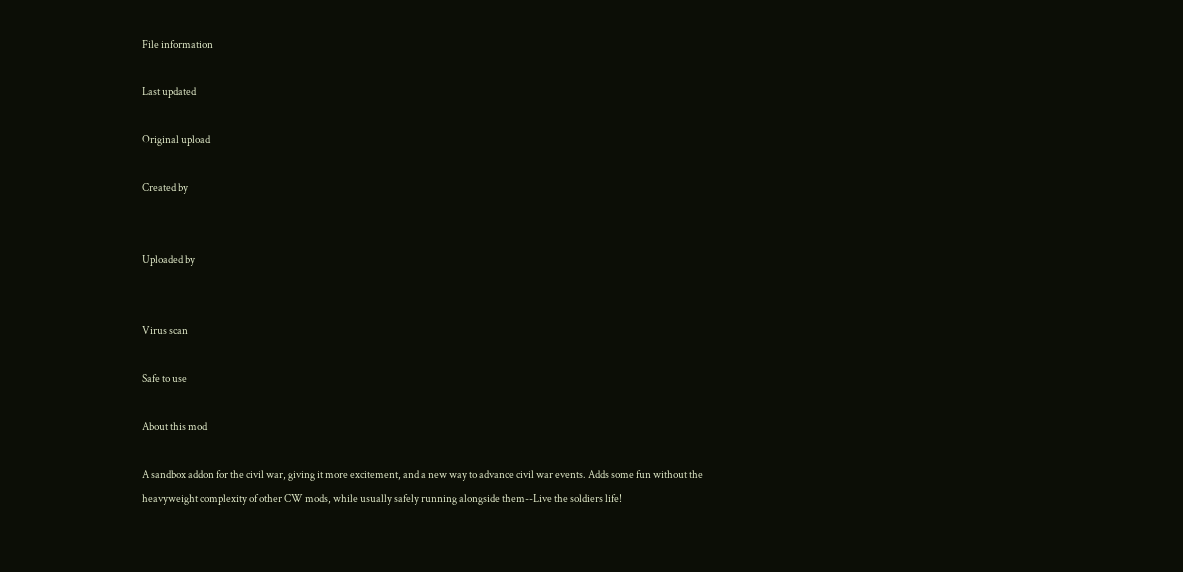File information

Last updated

Original upload

Created by


Uploaded by


Virus scan

Safe to use

About this mod

A sandbox addon for the civil war, giving it more excitement, and a new way to advance civil war events. Adds some fun without the heavyweight complexity of other CW mods, while usually safely running alongside them--Live the soldiers life!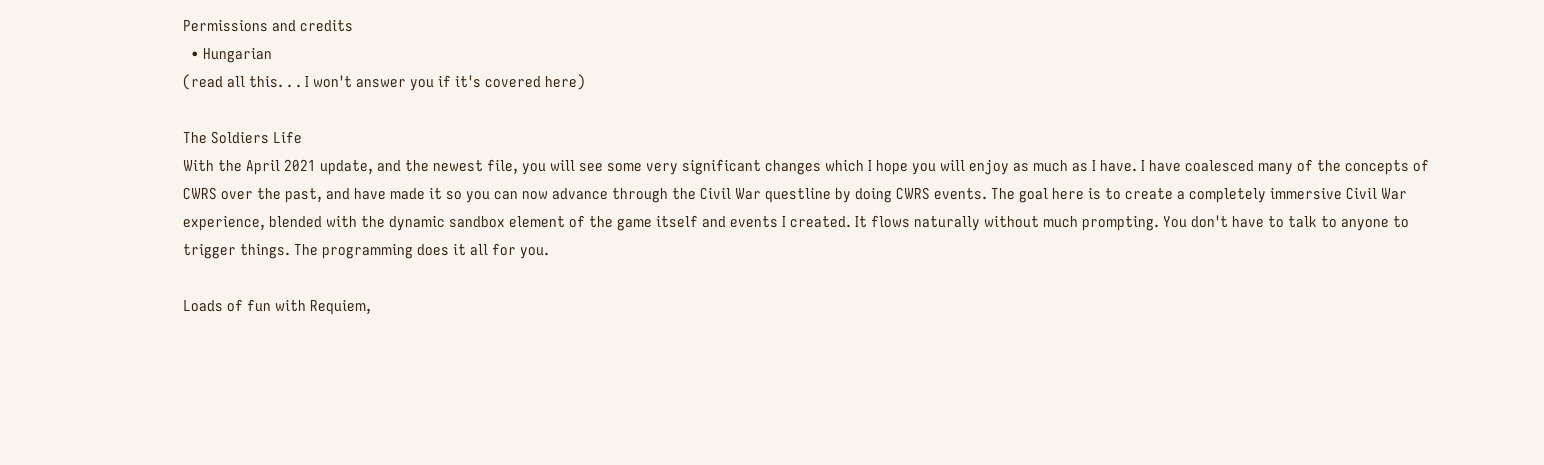Permissions and credits
  • Hungarian
(read all this. . . I won't answer you if it's covered here)

The Soldiers Life
With the April 2021 update, and the newest file, you will see some very significant changes which I hope you will enjoy as much as I have. I have coalesced many of the concepts of CWRS over the past, and have made it so you can now advance through the Civil War questline by doing CWRS events. The goal here is to create a completely immersive Civil War experience, blended with the dynamic sandbox element of the game itself and events I created. It flows naturally without much prompting. You don't have to talk to anyone to trigger things. The programming does it all for you.

Loads of fun with Requiem,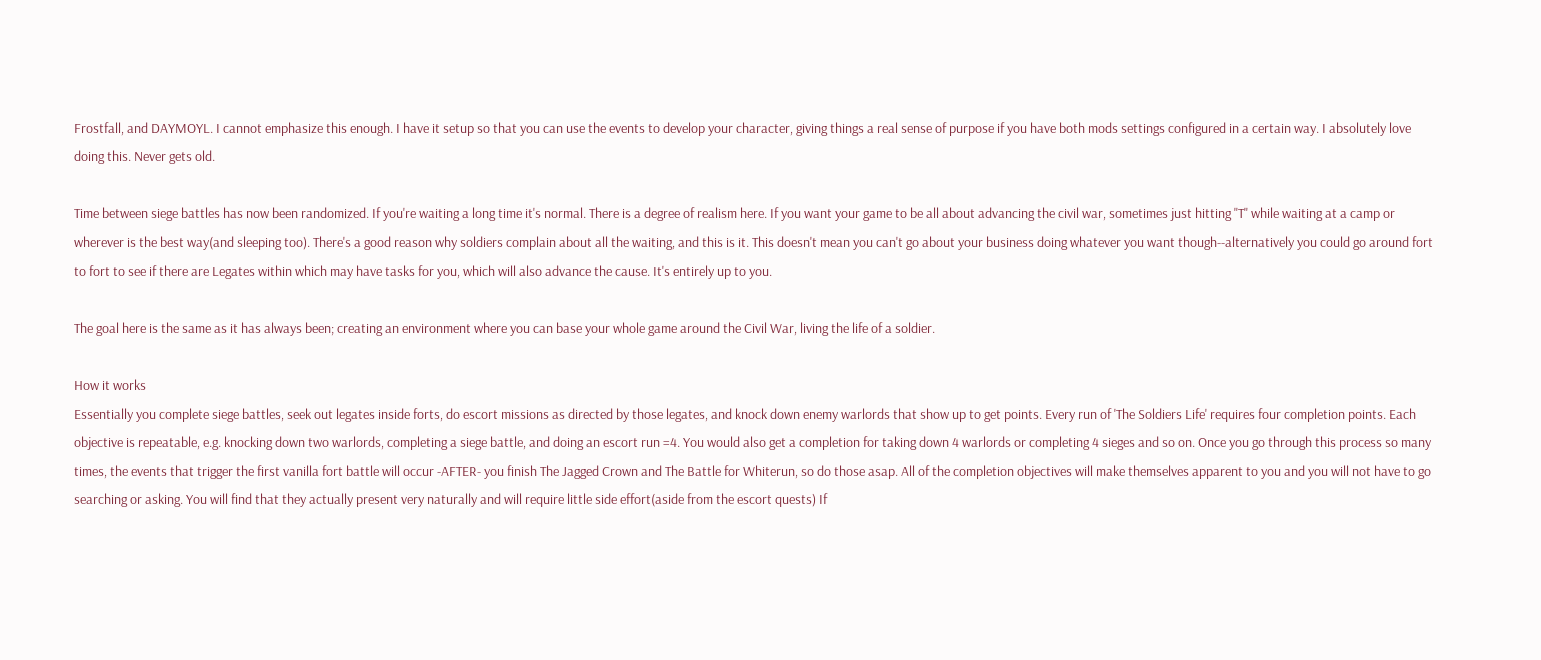Frostfall, and DAYMOYL. I cannot emphasize this enough. I have it setup so that you can use the events to develop your character, giving things a real sense of purpose if you have both mods settings configured in a certain way. I absolutely love doing this. Never gets old.

Time between siege battles has now been randomized. If you're waiting a long time it's normal. There is a degree of realism here. If you want your game to be all about advancing the civil war, sometimes just hitting "T" while waiting at a camp or wherever is the best way(and sleeping too). There's a good reason why soldiers complain about all the waiting, and this is it. This doesn't mean you can't go about your business doing whatever you want though--alternatively you could go around fort to fort to see if there are Legates within which may have tasks for you, which will also advance the cause. It's entirely up to you.

The goal here is the same as it has always been; creating an environment where you can base your whole game around the Civil War, living the life of a soldier.

How it works
Essentially you complete siege battles, seek out legates inside forts, do escort missions as directed by those legates, and knock down enemy warlords that show up to get points. Every run of 'The Soldiers Life' requires four completion points. Each objective is repeatable, e.g. knocking down two warlords, completing a siege battle, and doing an escort run =4. You would also get a completion for taking down 4 warlords or completing 4 sieges and so on. Once you go through this process so many times, the events that trigger the first vanilla fort battle will occur -AFTER- you finish The Jagged Crown and The Battle for Whiterun, so do those asap. All of the completion objectives will make themselves apparent to you and you will not have to go searching or asking. You will find that they actually present very naturally and will require little side effort(aside from the escort quests) If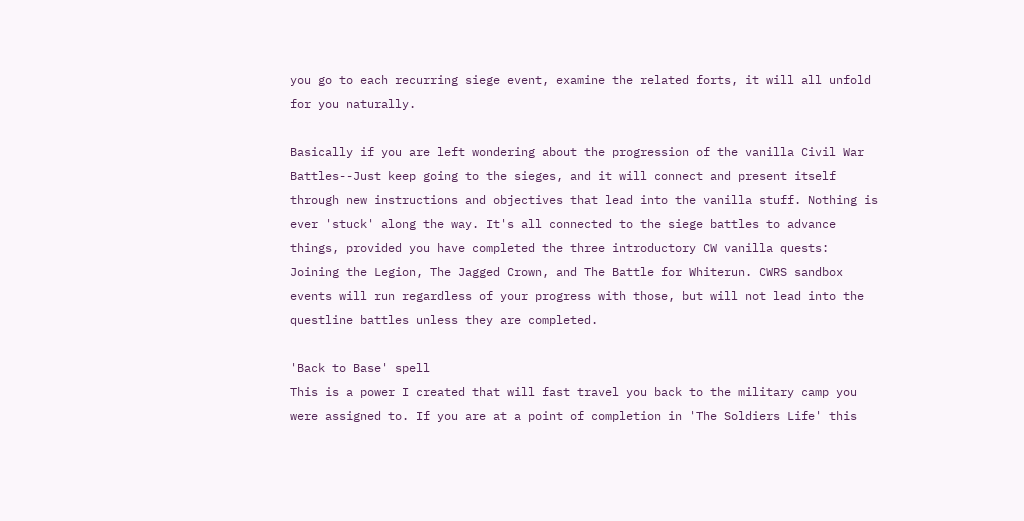you go to each recurring siege event, examine the related forts, it will all unfold for you naturally.

Basically if you are left wondering about the progression of the vanilla Civil War Battles--Just keep going to the sieges, and it will connect and present itself through new instructions and objectives that lead into the vanilla stuff. Nothing is ever 'stuck' along the way. It's all connected to the siege battles to advance things, provided you have completed the three introductory CW vanilla quests: Joining the Legion, The Jagged Crown, and The Battle for Whiterun. CWRS sandbox events will run regardless of your progress with those, but will not lead into the questline battles unless they are completed.

'Back to Base' spell
This is a power I created that will fast travel you back to the military camp you were assigned to. If you are at a point of completion in 'The Soldiers Life' this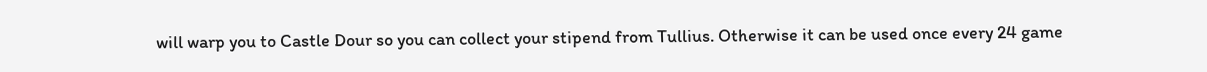will warp you to Castle Dour so you can collect your stipend from Tullius. Otherwise it can be used once every 24 game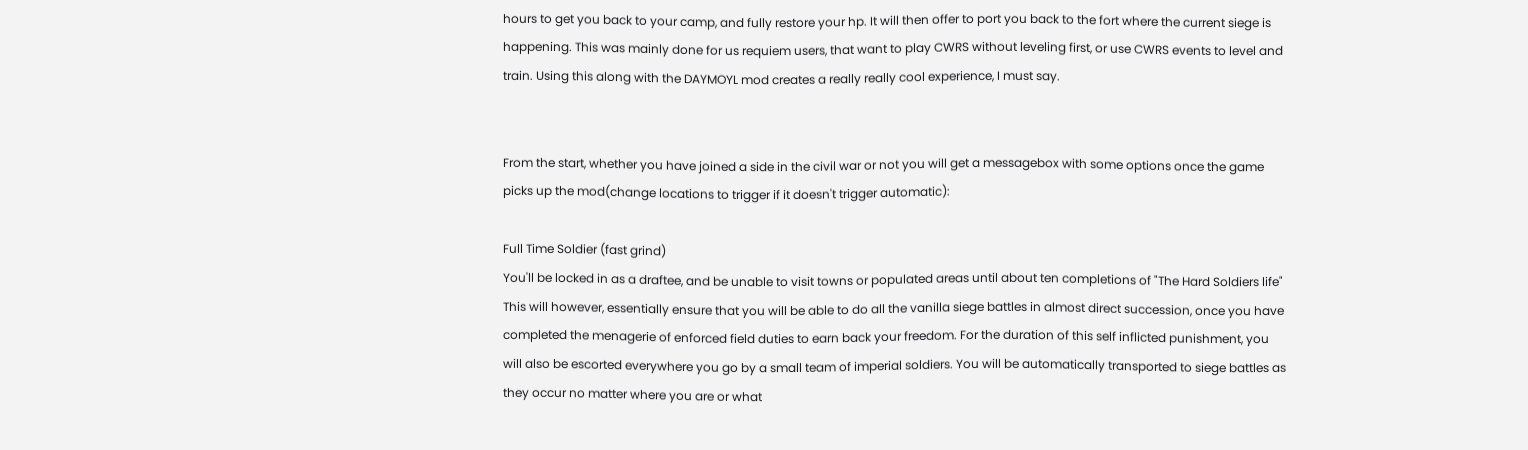hours to get you back to your camp, and fully restore your hp. It will then offer to port you back to the fort where the current siege is happening. This was mainly done for us requiem users, that want to play CWRS without leveling first, or use CWRS events to level and train. Using this along with the DAYMOYL mod creates a really really cool experience, I must say.


From the start, whether you have joined a side in the civil war or not you will get a messagebox with some options once the game picks up the mod(change locations to trigger if it doesn't trigger automatic):

Full Time Soldier (fast grind)
You'll be locked in as a draftee, and be unable to visit towns or populated areas until about ten completions of "The Hard Soldiers life" This will however, essentially ensure that you will be able to do all the vanilla siege battles in almost direct succession, once you have completed the menagerie of enforced field duties to earn back your freedom. For the duration of this self inflicted punishment, you will also be escorted everywhere you go by a small team of imperial soldiers. You will be automatically transported to siege battles as they occur no matter where you are or what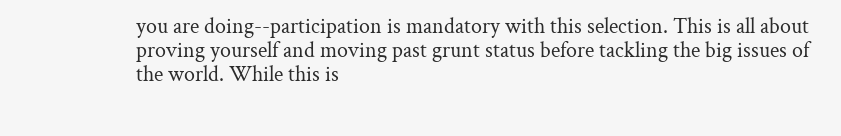you are doing--participation is mandatory with this selection. This is all about proving yourself and moving past grunt status before tackling the big issues of the world. While this is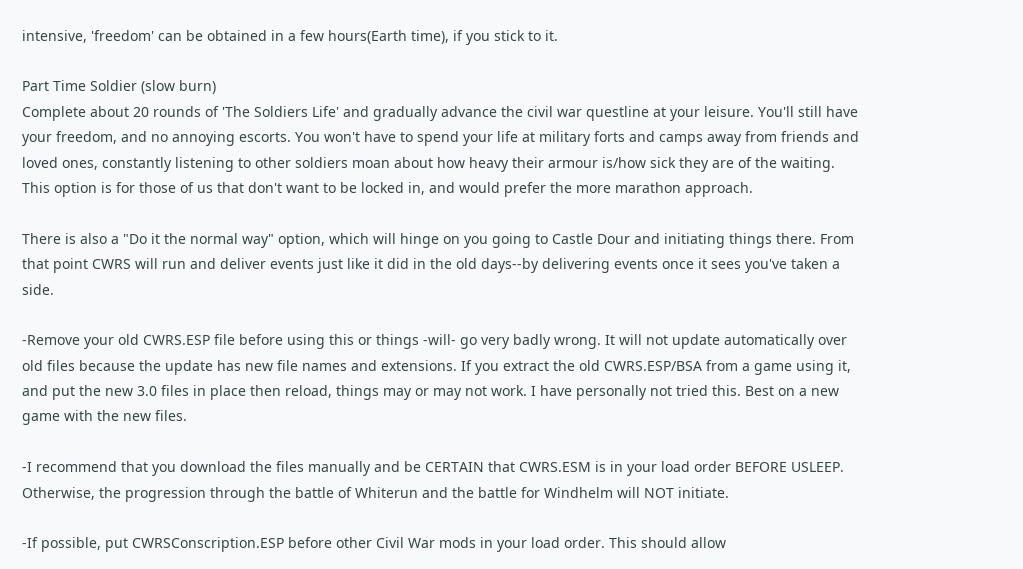intensive, 'freedom' can be obtained in a few hours(Earth time), if you stick to it.

Part Time Soldier (slow burn)
Complete about 20 rounds of 'The Soldiers Life' and gradually advance the civil war questline at your leisure. You'll still have your freedom, and no annoying escorts. You won't have to spend your life at military forts and camps away from friends and loved ones, constantly listening to other soldiers moan about how heavy their armour is/how sick they are of the waiting. This option is for those of us that don't want to be locked in, and would prefer the more marathon approach.

There is also a "Do it the normal way" option, which will hinge on you going to Castle Dour and initiating things there. From that point CWRS will run and deliver events just like it did in the old days--by delivering events once it sees you've taken a side.

-Remove your old CWRS.ESP file before using this or things -will- go very badly wrong. It will not update automatically over old files because the update has new file names and extensions. If you extract the old CWRS.ESP/BSA from a game using it, and put the new 3.0 files in place then reload, things may or may not work. I have personally not tried this. Best on a new game with the new files.

-I recommend that you download the files manually and be CERTAIN that CWRS.ESM is in your load order BEFORE USLEEP. Otherwise, the progression through the battle of Whiterun and the battle for Windhelm will NOT initiate.

-If possible, put CWRSConscription.ESP before other Civil War mods in your load order. This should allow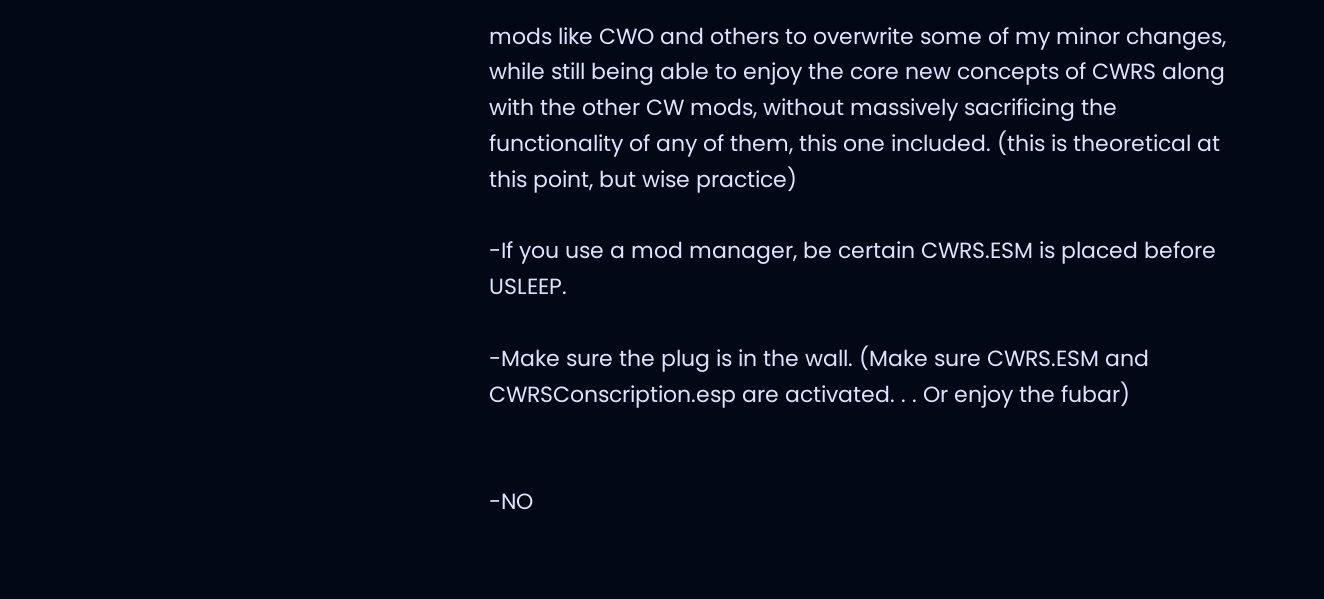mods like CWO and others to overwrite some of my minor changes, while still being able to enjoy the core new concepts of CWRS along with the other CW mods, without massively sacrificing the functionality of any of them, this one included. (this is theoretical at this point, but wise practice)

-If you use a mod manager, be certain CWRS.ESM is placed before USLEEP.

-Make sure the plug is in the wall. (Make sure CWRS.ESM and CWRSConscription.esp are activated. . . Or enjoy the fubar)


-NO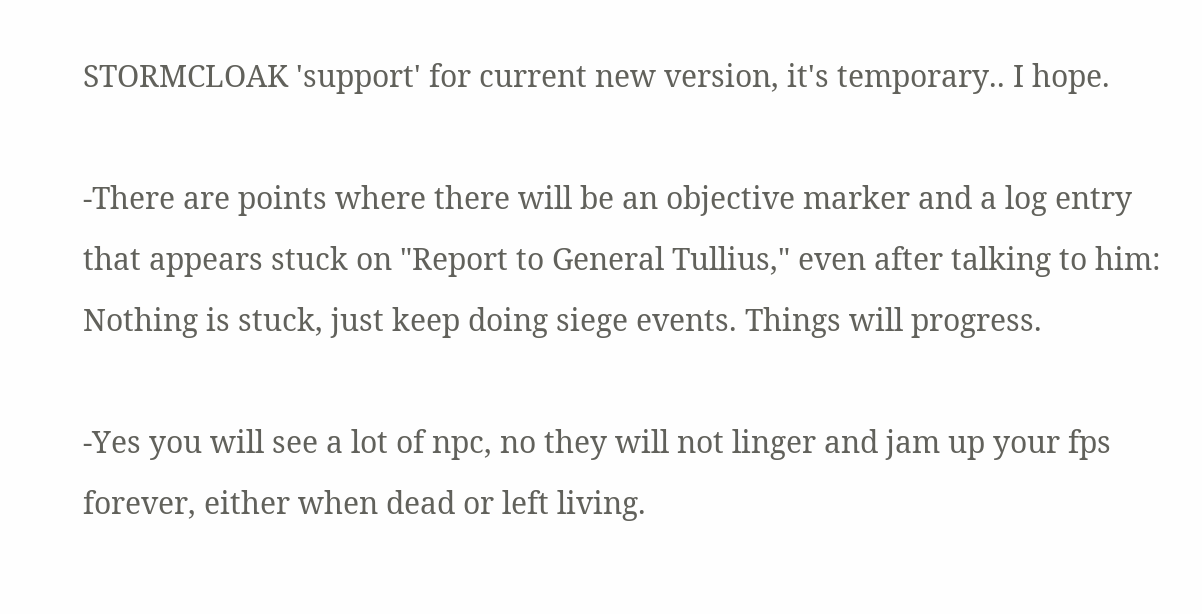STORMCLOAK 'support' for current new version, it's temporary.. I hope.

-There are points where there will be an objective marker and a log entry that appears stuck on "Report to General Tullius," even after talking to him: Nothing is stuck, just keep doing siege events. Things will progress.

-Yes you will see a lot of npc, no they will not linger and jam up your fps forever, either when dead or left living.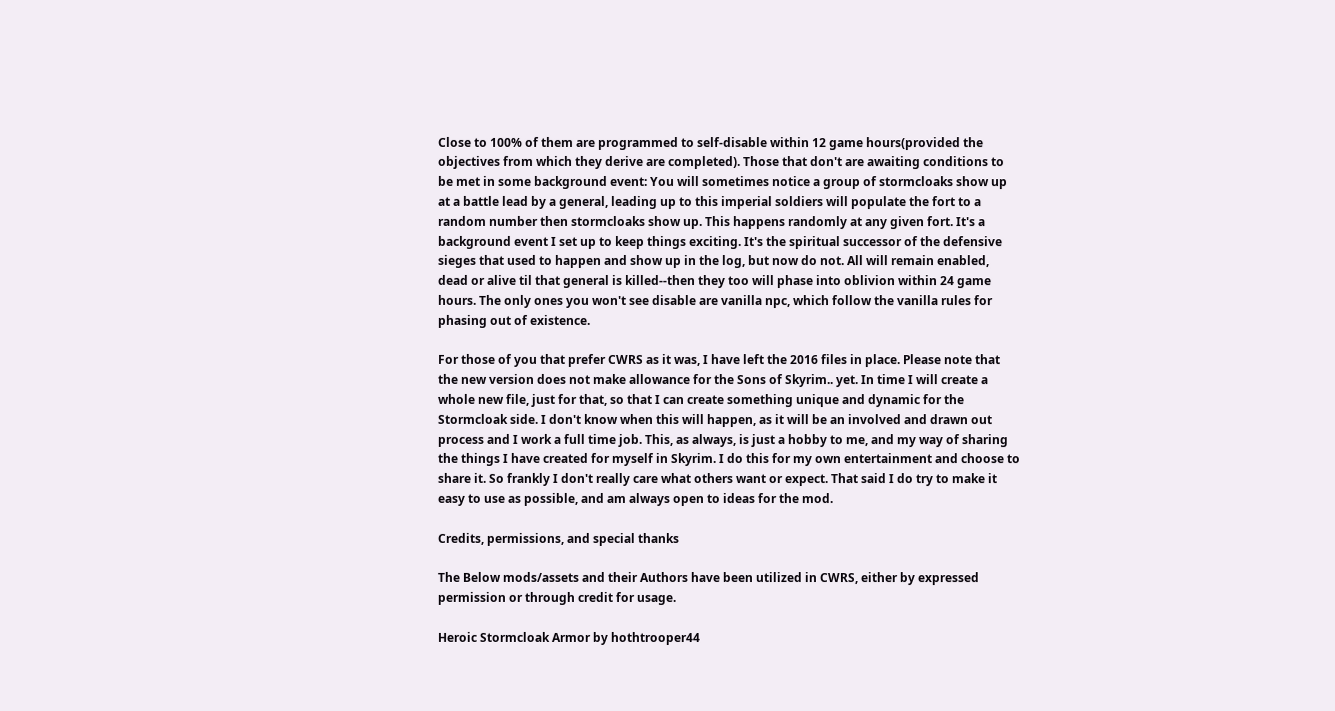Close to 100% of them are programmed to self-disable within 12 game hours(provided the objectives from which they derive are completed). Those that don't are awaiting conditions to be met in some background event: You will sometimes notice a group of stormcloaks show up at a battle lead by a general, leading up to this imperial soldiers will populate the fort to a random number then stormcloaks show up. This happens randomly at any given fort. It's a background event I set up to keep things exciting. It's the spiritual successor of the defensive sieges that used to happen and show up in the log, but now do not. All will remain enabled, dead or alive til that general is killed--then they too will phase into oblivion within 24 game hours. The only ones you won't see disable are vanilla npc, which follow the vanilla rules for phasing out of existence.

For those of you that prefer CWRS as it was, I have left the 2016 files in place. Please note that the new version does not make allowance for the Sons of Skyrim.. yet. In time I will create a whole new file, just for that, so that I can create something unique and dynamic for the Stormcloak side. I don't know when this will happen, as it will be an involved and drawn out process and I work a full time job. This, as always, is just a hobby to me, and my way of sharing the things I have created for myself in Skyrim. I do this for my own entertainment and choose to share it. So frankly I don't really care what others want or expect. That said I do try to make it easy to use as possible, and am always open to ideas for the mod.

Credits, permissions, and special thanks

The Below mods/assets and their Authors have been utilized in CWRS, either by expressed
permission or through credit for usage.

Heroic Stormcloak Armor by hothtrooper44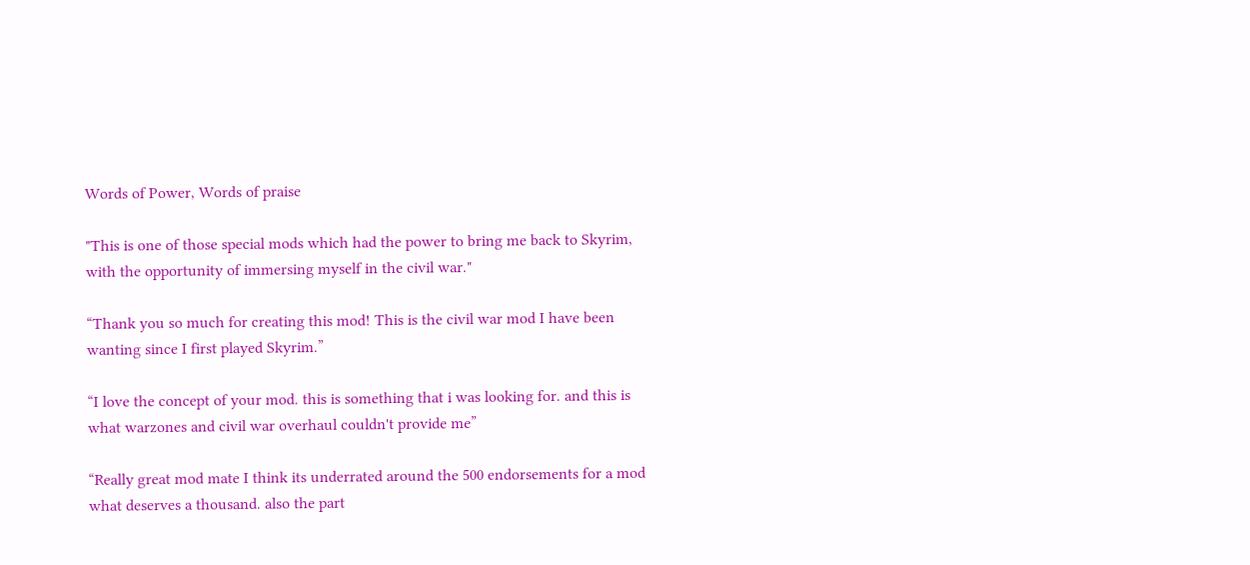Words of Power, Words of praise

"This is one of those special mods which had the power to bring me back to Skyrim, with the opportunity of immersing myself in the civil war."

“Thank you so much for creating this mod! This is the civil war mod I have been wanting since I first played Skyrim.”

“I love the concept of your mod. this is something that i was looking for. and this is what warzones and civil war overhaul couldn't provide me”

“Really great mod mate I think its underrated around the 500 endorsements for a mod what deserves a thousand. also the part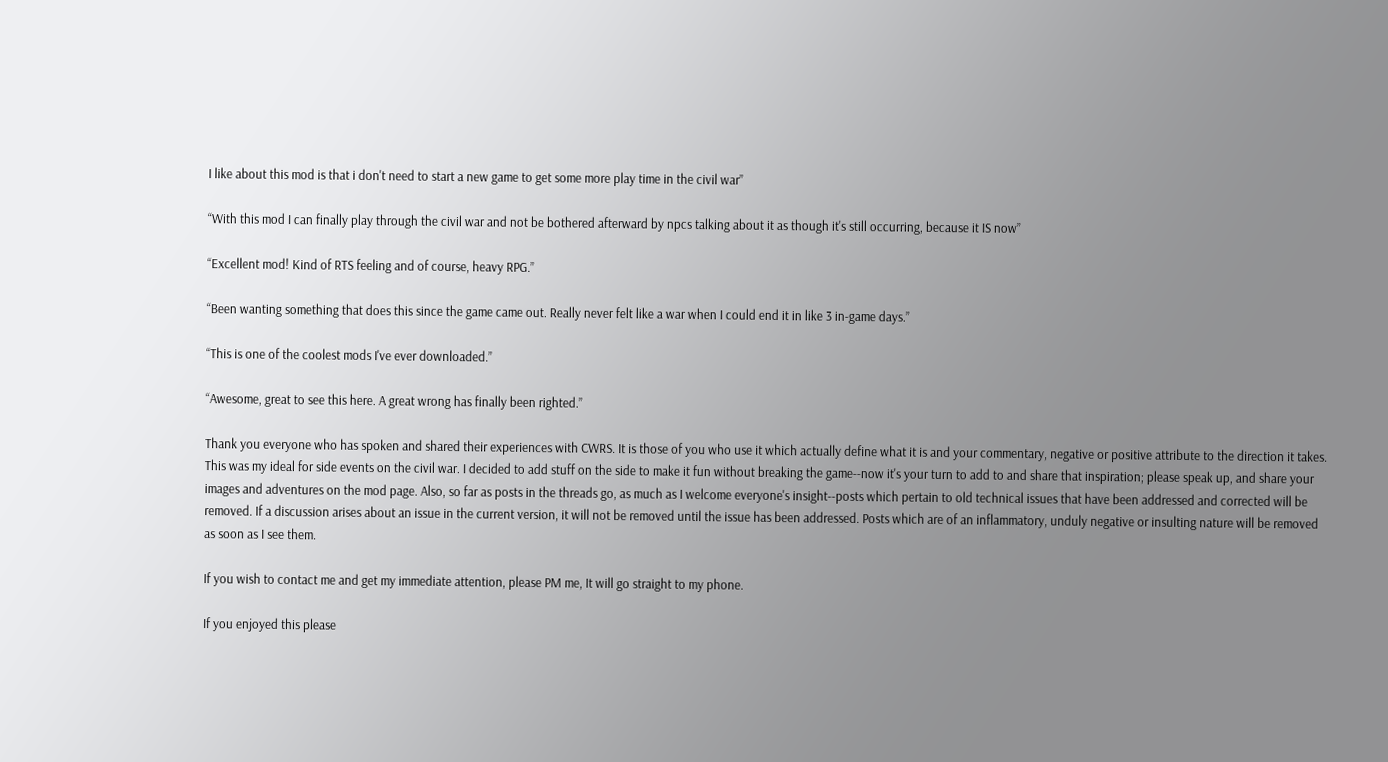I like about this mod is that i don't need to start a new game to get some more play time in the civil war”

“With this mod I can finally play through the civil war and not be bothered afterward by npcs talking about it as though it's still occurring, because it IS now”

“Excellent mod! Kind of RTS feeling and of course, heavy RPG.”

“Been wanting something that does this since the game came out. Really never felt like a war when I could end it in like 3 in-game days.”

“This is one of the coolest mods I've ever downloaded.”

“Awesome, great to see this here. A great wrong has finally been righted.”

Thank you everyone who has spoken and shared their experiences with CWRS. It is those of you who use it which actually define what it is and your commentary, negative or positive attribute to the direction it takes. This was my ideal for side events on the civil war. I decided to add stuff on the side to make it fun without breaking the game--now it's your turn to add to and share that inspiration; please speak up, and share your images and adventures on the mod page. Also, so far as posts in the threads go, as much as I welcome everyone's insight--posts which pertain to old technical issues that have been addressed and corrected will be removed. If a discussion arises about an issue in the current version, it will not be removed until the issue has been addressed. Posts which are of an inflammatory, unduly negative or insulting nature will be removed as soon as I see them.

If you wish to contact me and get my immediate attention, please PM me, It will go straight to my phone.

If you enjoyed this please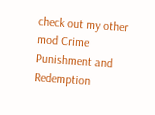check out my other mod Crime Punishment and Redemption